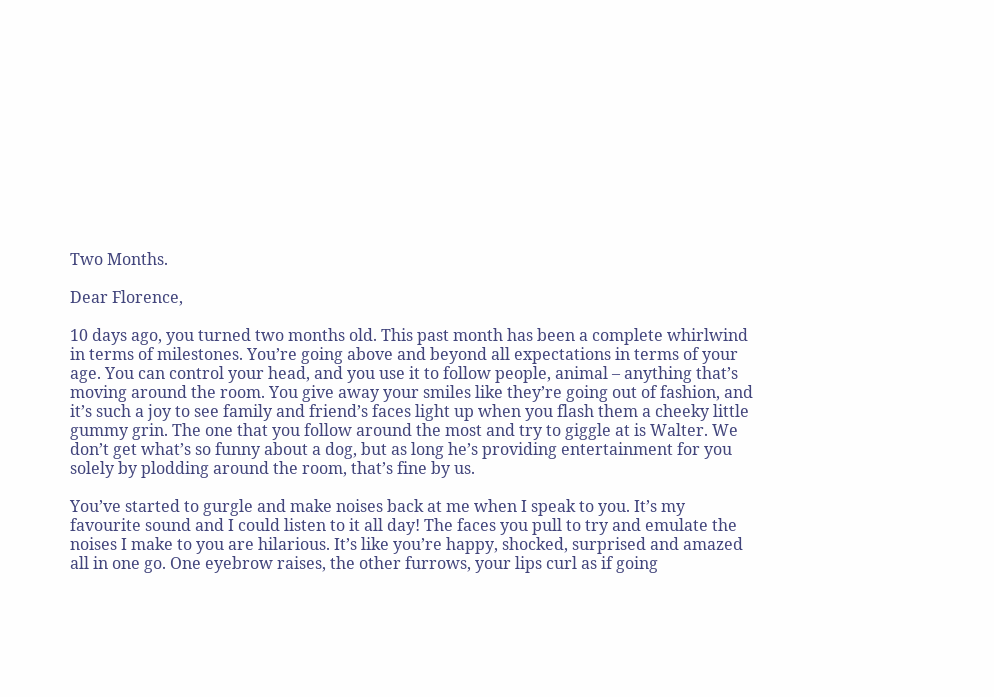Two Months.

Dear Florence,

10 days ago, you turned two months old. This past month has been a complete whirlwind in terms of milestones. You’re going above and beyond all expectations in terms of your age. You can control your head, and you use it to follow people, animal – anything that’s moving around the room. You give away your smiles like they’re going out of fashion, and it’s such a joy to see family and friend’s faces light up when you flash them a cheeky little gummy grin. The one that you follow around the most and try to giggle at is Walter. We don’t get what’s so funny about a dog, but as long he’s providing entertainment for you solely by plodding around the room, that’s fine by us.

You’ve started to gurgle and make noises back at me when I speak to you. It’s my favourite sound and I could listen to it all day! The faces you pull to try and emulate the noises I make to you are hilarious. It’s like you’re happy, shocked, surprised and amazed all in one go. One eyebrow raises, the other furrows, your lips curl as if going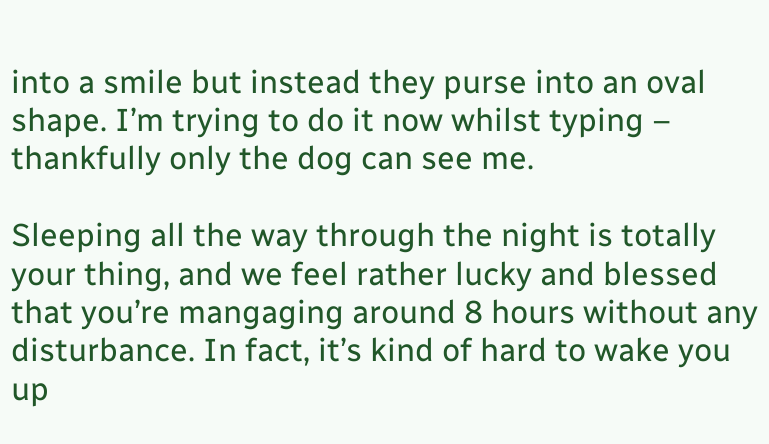into a smile but instead they purse into an oval shape. I’m trying to do it now whilst typing – thankfully only the dog can see me.

Sleeping all the way through the night is totally your thing, and we feel rather lucky and blessed that you’re mangaging around 8 hours without any disturbance. In fact, it’s kind of hard to wake you up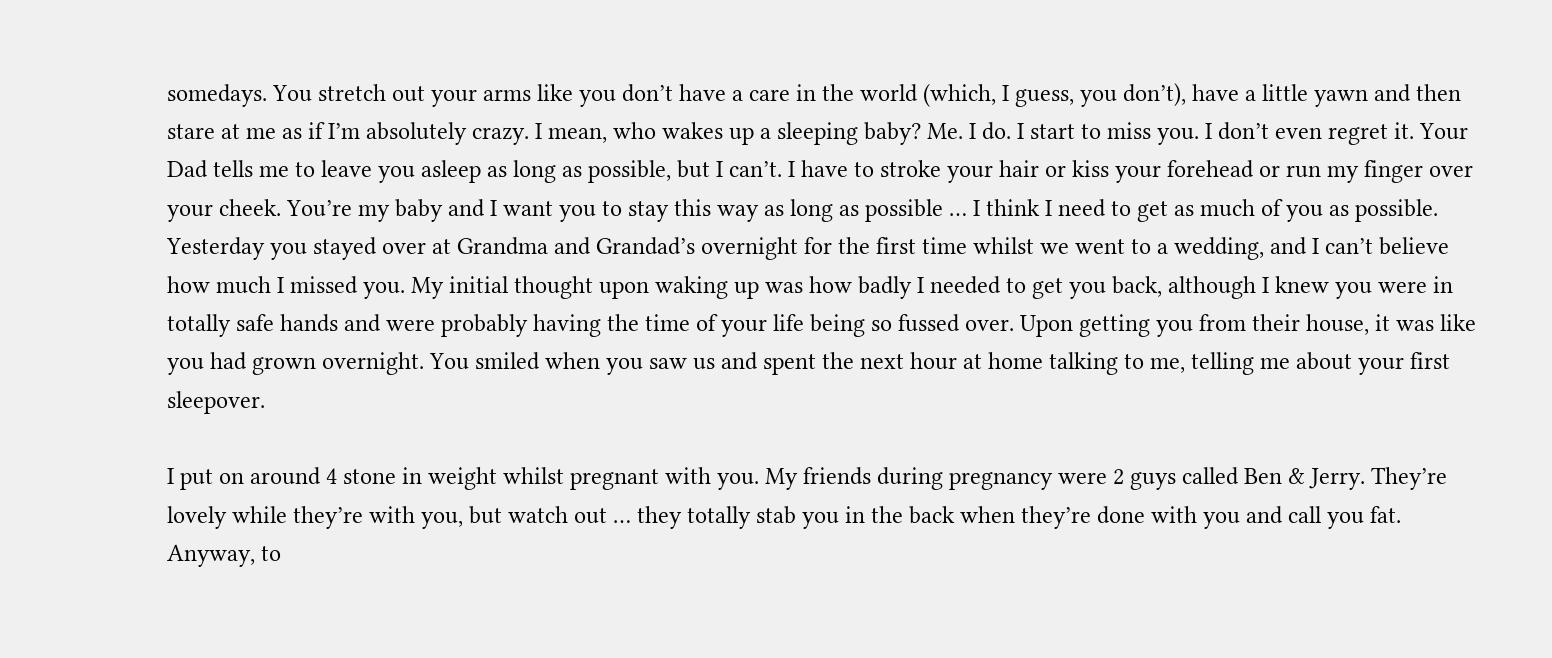somedays. You stretch out your arms like you don’t have a care in the world (which, I guess, you don’t), have a little yawn and then stare at me as if I’m absolutely crazy. I mean, who wakes up a sleeping baby? Me. I do. I start to miss you. I don’t even regret it. Your Dad tells me to leave you asleep as long as possible, but I can’t. I have to stroke your hair or kiss your forehead or run my finger over your cheek. You’re my baby and I want you to stay this way as long as possible … I think I need to get as much of you as possible. Yesterday you stayed over at Grandma and Grandad’s overnight for the first time whilst we went to a wedding, and I can’t believe how much I missed you. My initial thought upon waking up was how badly I needed to get you back, although I knew you were in totally safe hands and were probably having the time of your life being so fussed over. Upon getting you from their house, it was like you had grown overnight. You smiled when you saw us and spent the next hour at home talking to me, telling me about your first sleepover.

I put on around 4 stone in weight whilst pregnant with you. My friends during pregnancy were 2 guys called Ben & Jerry. They’re lovely while they’re with you, but watch out … they totally stab you in the back when they’re done with you and call you fat. Anyway, to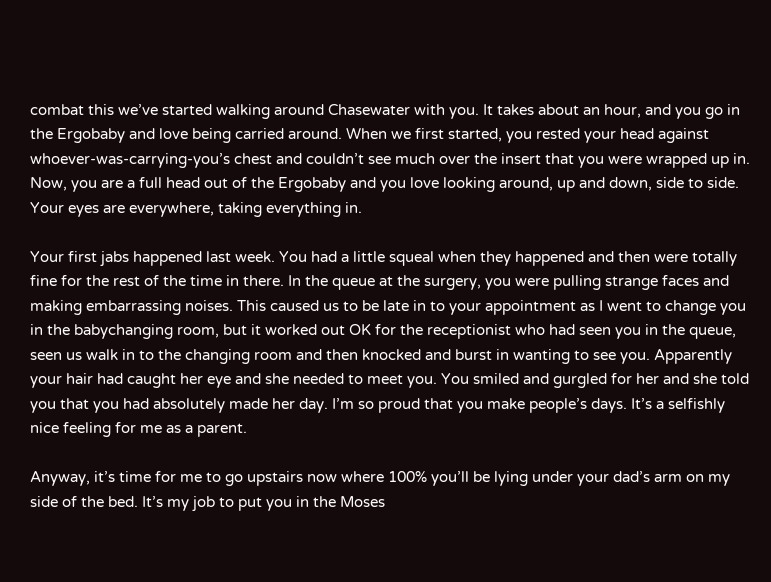combat this we’ve started walking around Chasewater with you. It takes about an hour, and you go in the Ergobaby and love being carried around. When we first started, you rested your head against whoever-was-carrying-you’s chest and couldn’t see much over the insert that you were wrapped up in. Now, you are a full head out of the Ergobaby and you love looking around, up and down, side to side. Your eyes are everywhere, taking everything in.

Your first jabs happened last week. You had a little squeal when they happened and then were totally fine for the rest of the time in there. In the queue at the surgery, you were pulling strange faces and making embarrassing noises. This caused us to be late in to your appointment as I went to change you in the babychanging room, but it worked out OK for the receptionist who had seen you in the queue, seen us walk in to the changing room and then knocked and burst in wanting to see you. Apparently your hair had caught her eye and she needed to meet you. You smiled and gurgled for her and she told you that you had absolutely made her day. I’m so proud that you make people’s days. It’s a selfishly nice feeling for me as a parent.

Anyway, it’s time for me to go upstairs now where 100% you’ll be lying under your dad’s arm on my side of the bed. It’s my job to put you in the Moses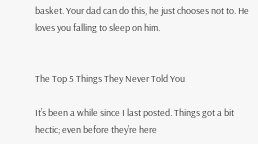basket. Your dad can do this, he just chooses not to. He loves you falling to sleep on him.


The Top 5 Things They Never Told You

It’s been a while since I last posted. Things got a bit hectic; even before they’re here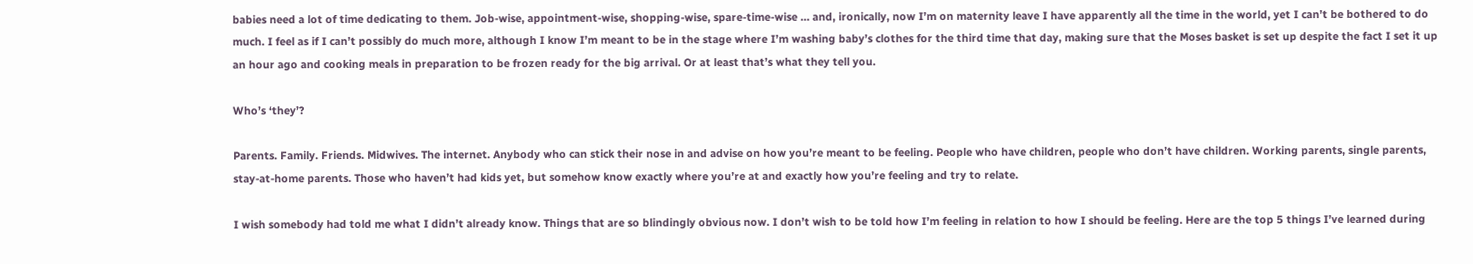babies need a lot of time dedicating to them. Job-wise, appointment-wise, shopping-wise, spare-time-wise … and, ironically, now I’m on maternity leave I have apparently all the time in the world, yet I can’t be bothered to do much. I feel as if I can’t possibly do much more, although I know I’m meant to be in the stage where I’m washing baby’s clothes for the third time that day, making sure that the Moses basket is set up despite the fact I set it up an hour ago and cooking meals in preparation to be frozen ready for the big arrival. Or at least that’s what they tell you.

Who’s ‘they’?

Parents. Family. Friends. Midwives. The internet. Anybody who can stick their nose in and advise on how you’re meant to be feeling. People who have children, people who don’t have children. Working parents, single parents, stay-at-home parents. Those who haven’t had kids yet, but somehow know exactly where you’re at and exactly how you’re feeling and try to relate.

I wish somebody had told me what I didn’t already know. Things that are so blindingly obvious now. I don’t wish to be told how I’m feeling in relation to how I should be feeling. Here are the top 5 things I’ve learned during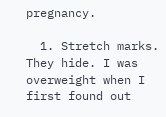pregnancy.

  1. Stretch marks. They hide. I was overweight when I first found out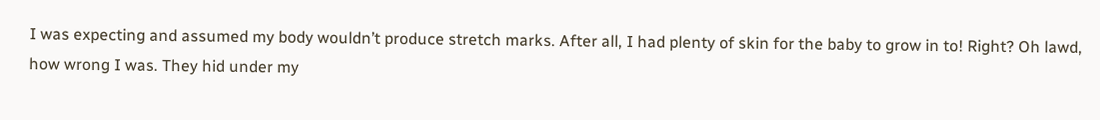I was expecting and assumed my body wouldn’t produce stretch marks. After all, I had plenty of skin for the baby to grow in to! Right? Oh lawd, how wrong I was. They hid under my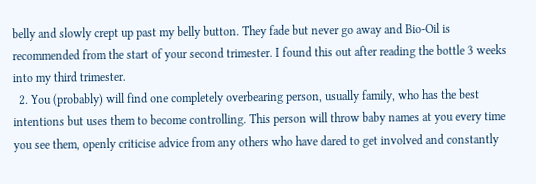belly and slowly crept up past my belly button. They fade but never go away and Bio-Oil is recommended from the start of your second trimester. I found this out after reading the bottle 3 weeks into my third trimester.
  2. You (probably) will find one completely overbearing person, usually family, who has the best intentions but uses them to become controlling. This person will throw baby names at you every time you see them, openly criticise advice from any others who have dared to get involved and constantly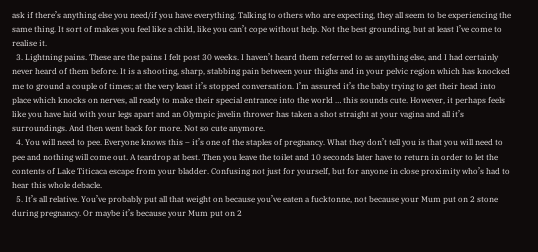ask if there’s anything else you need/if you have everything. Talking to others who are expecting, they all seem to be experiencing the same thing. It sort of makes you feel like a child, like you can’t cope without help. Not the best grounding, but at least I’ve come to realise it.
  3. Lightning pains. These are the pains I felt post 30 weeks. I haven’t heard them referred to as anything else, and I had certainly never heard of them before. It is a shooting, sharp, stabbing pain between your thighs and in your pelvic region which has knocked me to ground a couple of times; at the very least it’s stopped conversation. I’m assured it’s the baby trying to get their head into place which knocks on nerves, all ready to make their special entrance into the world … this sounds cute. However, it perhaps feels like you have laid with your legs apart and an Olympic javelin thrower has taken a shot straight at your vagina and all it’s surroundings. And then went back for more. Not so cute anymore.
  4. You will need to pee. Everyone knows this – it’s one of the staples of pregnancy. What they don’t tell you is that you will need to pee and nothing will come out. A teardrop at best. Then you leave the toilet and 10 seconds later have to return in order to let the contents of Lake Titicaca escape from your bladder. Confusing not just for yourself, but for anyone in close proximity who’s had to hear this whole debacle.
  5. It’s all relative. You’ve probably put all that weight on because you’ve eaten a fucktonne, not because your Mum put on 2 stone during pregnancy. Or maybe it’s because your Mum put on 2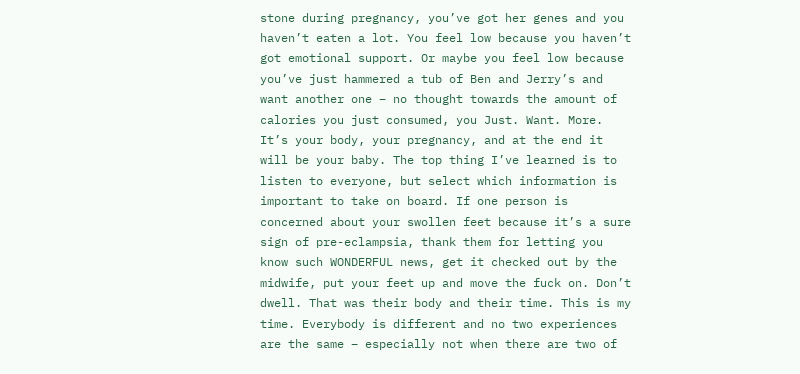stone during pregnancy, you’ve got her genes and you haven’t eaten a lot. You feel low because you haven’t got emotional support. Or maybe you feel low because you’ve just hammered a tub of Ben and Jerry’s and want another one – no thought towards the amount of calories you just consumed, you Just. Want. More. It’s your body, your pregnancy, and at the end it will be your baby. The top thing I’ve learned is to listen to everyone, but select which information is important to take on board. If one person is concerned about your swollen feet because it’s a sure sign of pre-eclampsia, thank them for letting you know such WONDERFUL news, get it checked out by the midwife, put your feet up and move the fuck on. Don’t dwell. That was their body and their time. This is my time. Everybody is different and no two experiences are the same – especially not when there are two of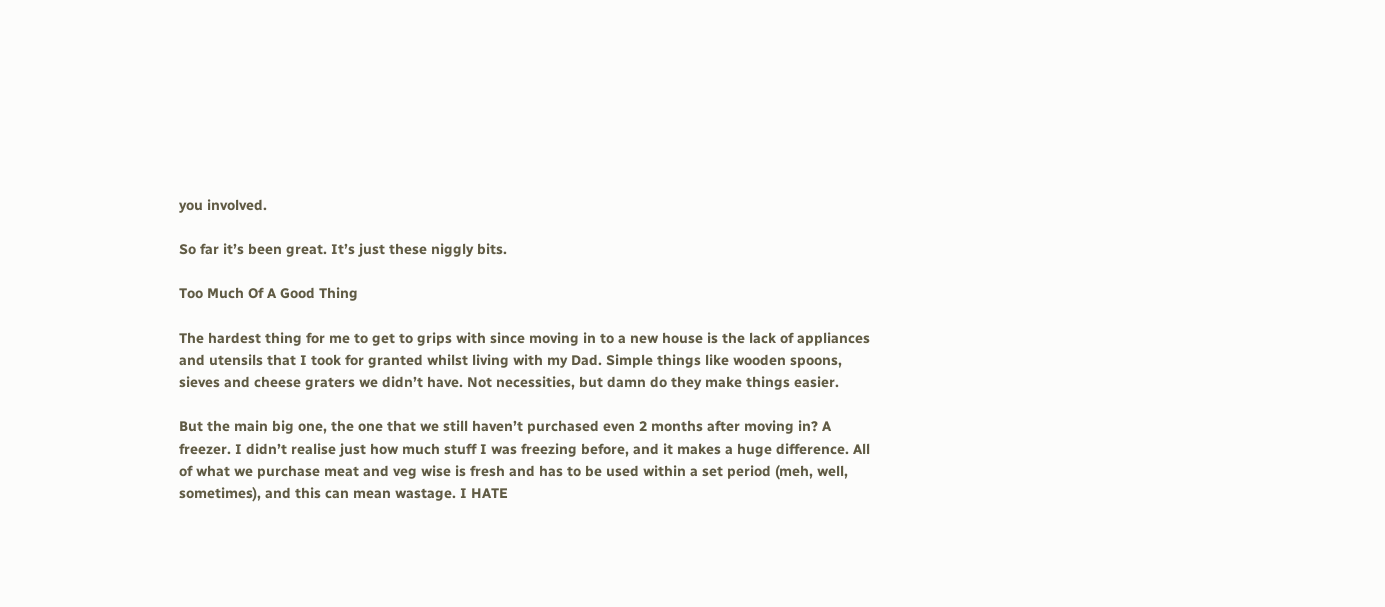you involved.

So far it’s been great. It’s just these niggly bits.

Too Much Of A Good Thing

The hardest thing for me to get to grips with since moving in to a new house is the lack of appliances and utensils that I took for granted whilst living with my Dad. Simple things like wooden spoons, sieves and cheese graters we didn’t have. Not necessities, but damn do they make things easier.

But the main big one, the one that we still haven’t purchased even 2 months after moving in? A freezer. I didn’t realise just how much stuff I was freezing before, and it makes a huge difference. All of what we purchase meat and veg wise is fresh and has to be used within a set period (meh, well, sometimes), and this can mean wastage. I HATE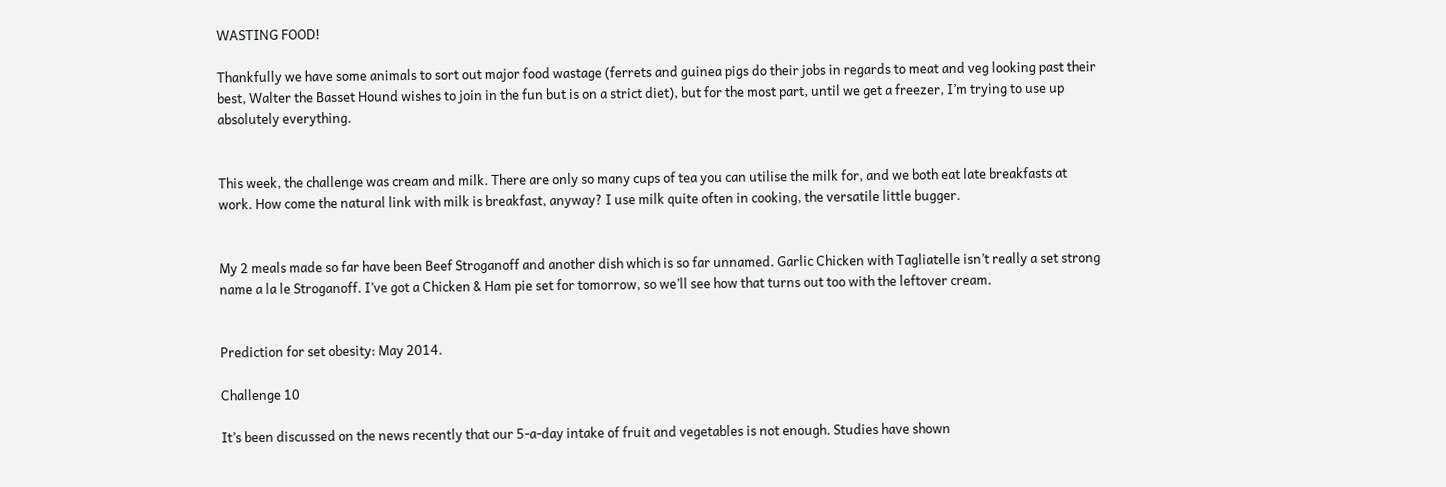WASTING FOOD!

Thankfully we have some animals to sort out major food wastage (ferrets and guinea pigs do their jobs in regards to meat and veg looking past their best, Walter the Basset Hound wishes to join in the fun but is on a strict diet), but for the most part, until we get a freezer, I’m trying to use up absolutely everything.


This week, the challenge was cream and milk. There are only so many cups of tea you can utilise the milk for, and we both eat late breakfasts at work. How come the natural link with milk is breakfast, anyway? I use milk quite often in cooking, the versatile little bugger.


My 2 meals made so far have been Beef Stroganoff and another dish which is so far unnamed. Garlic Chicken with Tagliatelle isn’t really a set strong name a la le Stroganoff. I’ve got a Chicken & Ham pie set for tomorrow, so we’ll see how that turns out too with the leftover cream.


Prediction for set obesity: May 2014.

Challenge 10

It’s been discussed on the news recently that our 5-a-day intake of fruit and vegetables is not enough. Studies have shown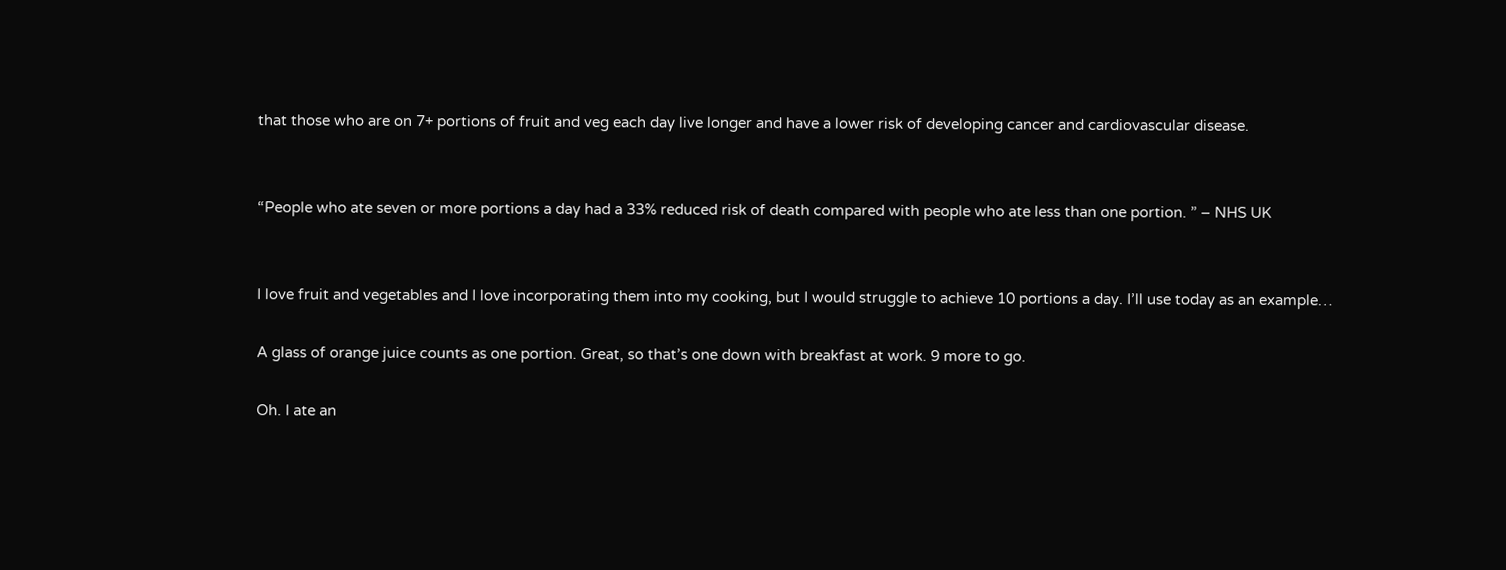that those who are on 7+ portions of fruit and veg each day live longer and have a lower risk of developing cancer and cardiovascular disease.


“People who ate seven or more portions a day had a 33% reduced risk of death compared with people who ate less than one portion. ” – NHS UK


I love fruit and vegetables and I love incorporating them into my cooking, but I would struggle to achieve 10 portions a day. I’ll use today as an example…

A glass of orange juice counts as one portion. Great, so that’s one down with breakfast at work. 9 more to go.

Oh. I ate an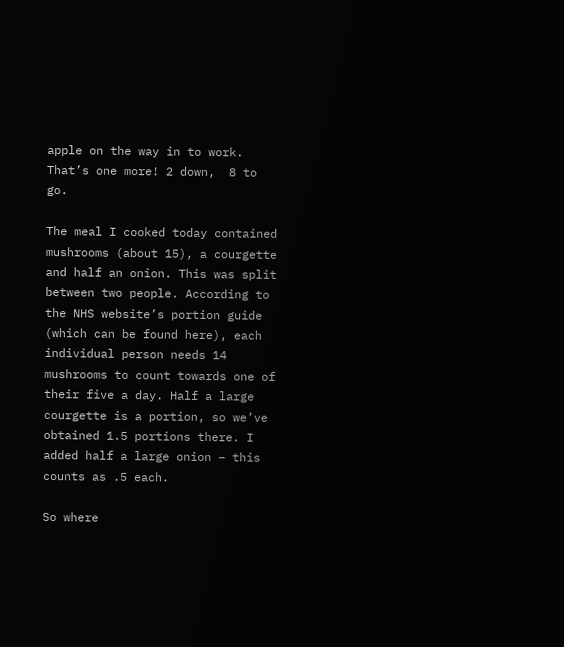apple on the way in to work. That’s one more! 2 down,  8 to go.

The meal I cooked today contained mushrooms (about 15), a courgette and half an onion. This was split between two people. According to the NHS website’s portion guide (which can be found here), each individual person needs 14 mushrooms to count towards one of their five a day. Half a large courgette is a portion, so we’ve obtained 1.5 portions there. I added half a large onion – this counts as .5 each.

So where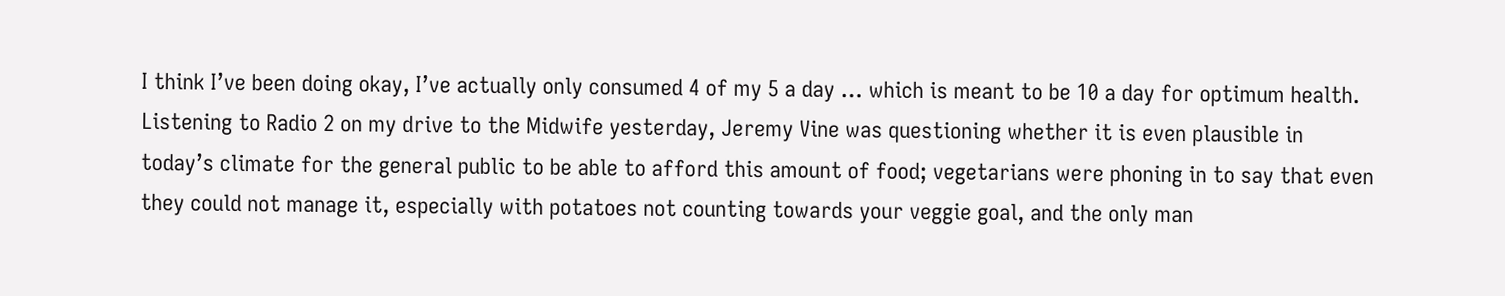I think I’ve been doing okay, I’ve actually only consumed 4 of my 5 a day … which is meant to be 10 a day for optimum health. Listening to Radio 2 on my drive to the Midwife yesterday, Jeremy Vine was questioning whether it is even plausible in today’s climate for the general public to be able to afford this amount of food; vegetarians were phoning in to say that even they could not manage it, especially with potatoes not counting towards your veggie goal, and the only man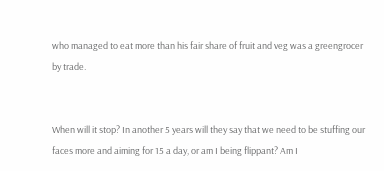who managed to eat more than his fair share of fruit and veg was a greengrocer by trade.


When will it stop? In another 5 years will they say that we need to be stuffing our faces more and aiming for 15 a day, or am I being flippant? Am I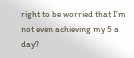right to be worried that I’m not even achieving my 5 a day?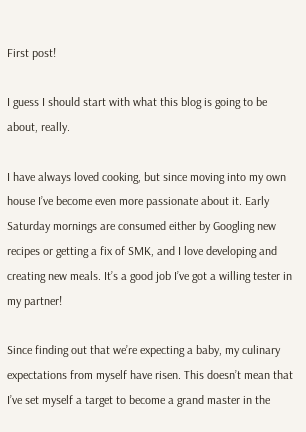First post!

I guess I should start with what this blog is going to be about, really.

I have always loved cooking, but since moving into my own house I’ve become even more passionate about it. Early Saturday mornings are consumed either by Googling new recipes or getting a fix of SMK, and I love developing and creating new meals. It’s a good job I’ve got a willing tester in my partner!

Since finding out that we’re expecting a baby, my culinary expectations from myself have risen. This doesn’t mean that I’ve set myself a target to become a grand master in the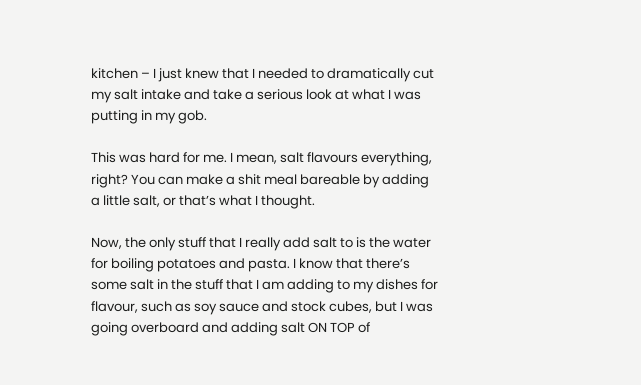kitchen – I just knew that I needed to dramatically cut my salt intake and take a serious look at what I was putting in my gob.

This was hard for me. I mean, salt flavours everything, right? You can make a shit meal bareable by adding a little salt, or that’s what I thought.

Now, the only stuff that I really add salt to is the water for boiling potatoes and pasta. I know that there’s some salt in the stuff that I am adding to my dishes for flavour, such as soy sauce and stock cubes, but I was going overboard and adding salt ON TOP of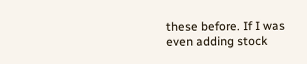these before. If I was even adding stock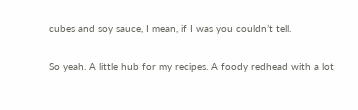cubes and soy sauce, I mean, if I was you couldn’t tell.

So yeah. A little hub for my recipes. A foody redhead with a lot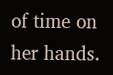of time on her hands.